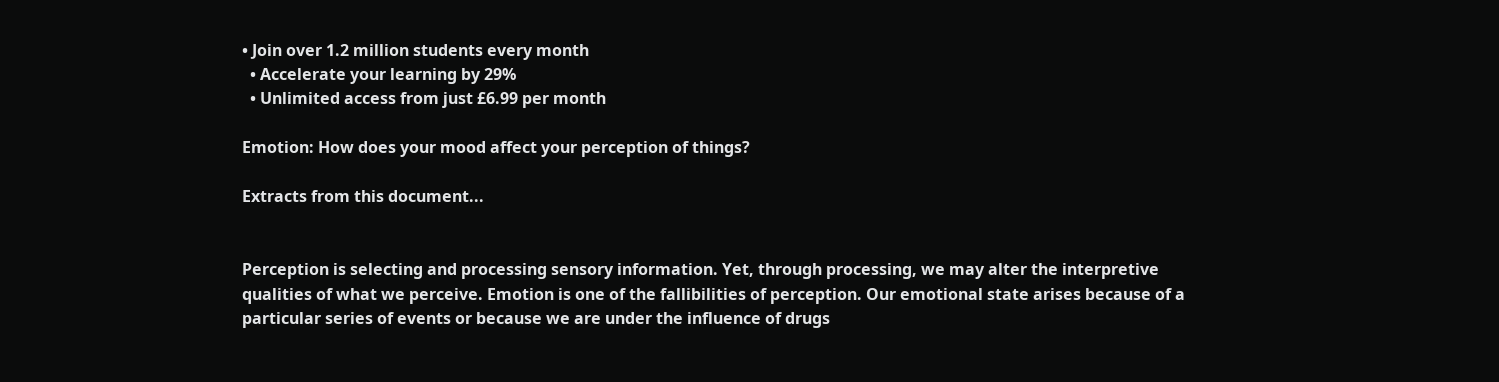• Join over 1.2 million students every month
  • Accelerate your learning by 29%
  • Unlimited access from just £6.99 per month

Emotion: How does your mood affect your perception of things?

Extracts from this document...


Perception is selecting and processing sensory information. Yet, through processing, we may alter the interpretive qualities of what we perceive. Emotion is one of the fallibilities of perception. Our emotional state arises because of a particular series of events or because we are under the influence of drugs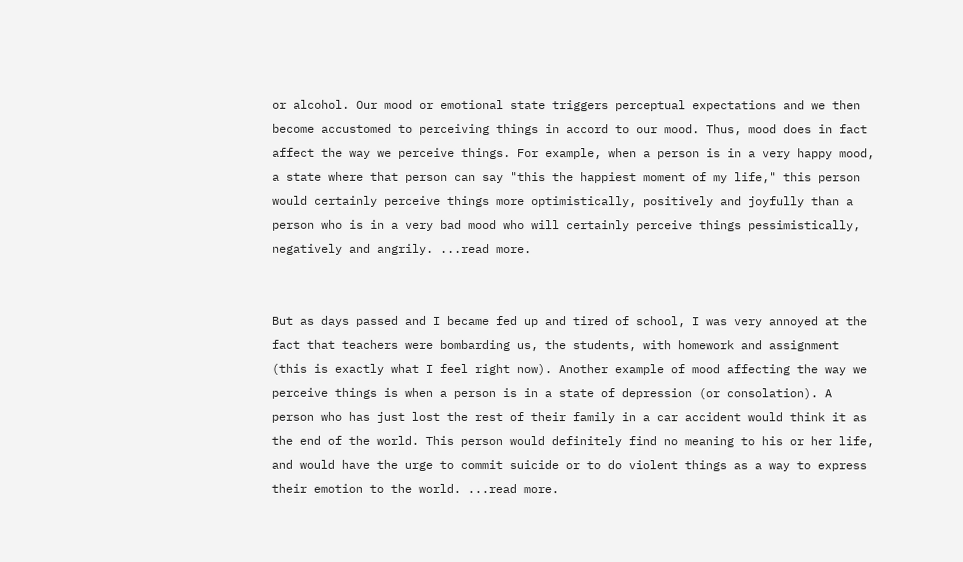or alcohol. Our mood or emotional state triggers perceptual expectations and we then become accustomed to perceiving things in accord to our mood. Thus, mood does in fact affect the way we perceive things. For example, when a person is in a very happy mood, a state where that person can say "this the happiest moment of my life," this person would certainly perceive things more optimistically, positively and joyfully than a person who is in a very bad mood who will certainly perceive things pessimistically, negatively and angrily. ...read more.


But as days passed and I became fed up and tired of school, I was very annoyed at the fact that teachers were bombarding us, the students, with homework and assignment (this is exactly what I feel right now). Another example of mood affecting the way we perceive things is when a person is in a state of depression (or consolation). A person who has just lost the rest of their family in a car accident would think it as the end of the world. This person would definitely find no meaning to his or her life, and would have the urge to commit suicide or to do violent things as a way to express their emotion to the world. ...read more.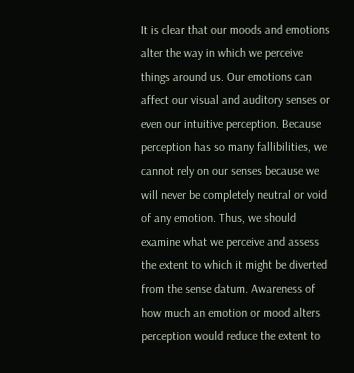It is clear that our moods and emotions alter the way in which we perceive things around us. Our emotions can affect our visual and auditory senses or even our intuitive perception. Because perception has so many fallibilities, we cannot rely on our senses because we will never be completely neutral or void of any emotion. Thus, we should examine what we perceive and assess the extent to which it might be diverted from the sense datum. Awareness of how much an emotion or mood alters perception would reduce the extent to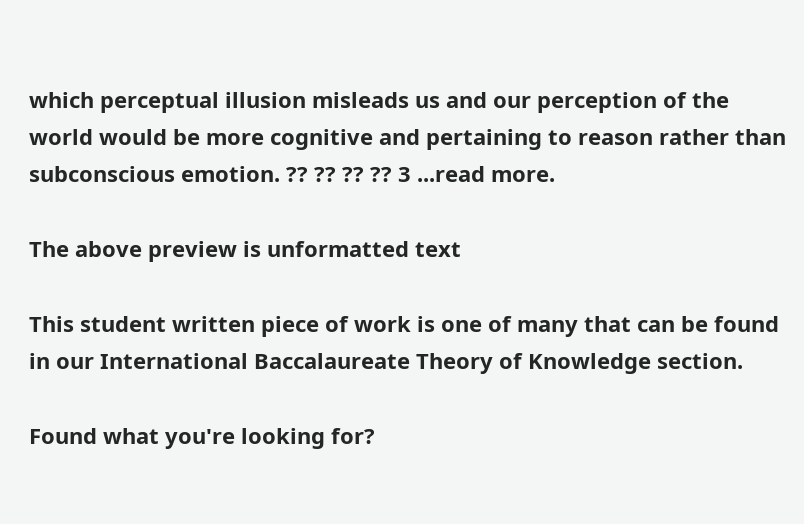which perceptual illusion misleads us and our perception of the world would be more cognitive and pertaining to reason rather than subconscious emotion. ?? ?? ?? ?? 3 ...read more.

The above preview is unformatted text

This student written piece of work is one of many that can be found in our International Baccalaureate Theory of Knowledge section.

Found what you're looking for?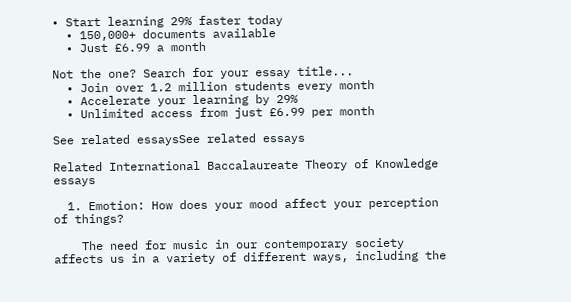• Start learning 29% faster today
  • 150,000+ documents available
  • Just £6.99 a month

Not the one? Search for your essay title...
  • Join over 1.2 million students every month
  • Accelerate your learning by 29%
  • Unlimited access from just £6.99 per month

See related essaysSee related essays

Related International Baccalaureate Theory of Knowledge essays

  1. Emotion: How does your mood affect your perception of things?

    The need for music in our contemporary society affects us in a variety of different ways, including the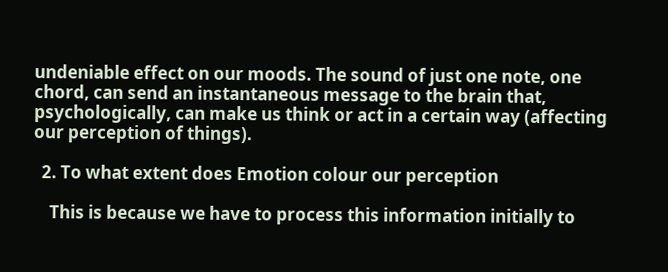undeniable effect on our moods. The sound of just one note, one chord, can send an instantaneous message to the brain that, psychologically, can make us think or act in a certain way (affecting our perception of things).

  2. To what extent does Emotion colour our perception

    This is because we have to process this information initially to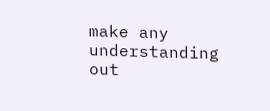make any understanding out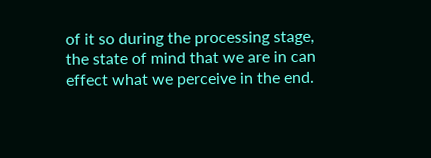of it so during the processing stage, the state of mind that we are in can effect what we perceive in the end.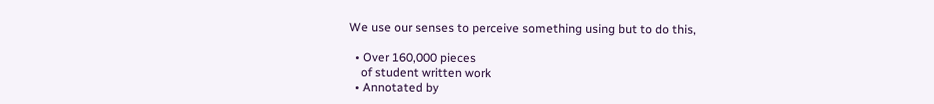We use our senses to perceive something using but to do this,

  • Over 160,000 pieces
    of student written work
  • Annotated by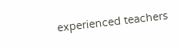experienced teachers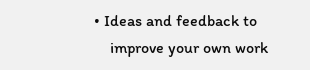• Ideas and feedback to
    improve your own work